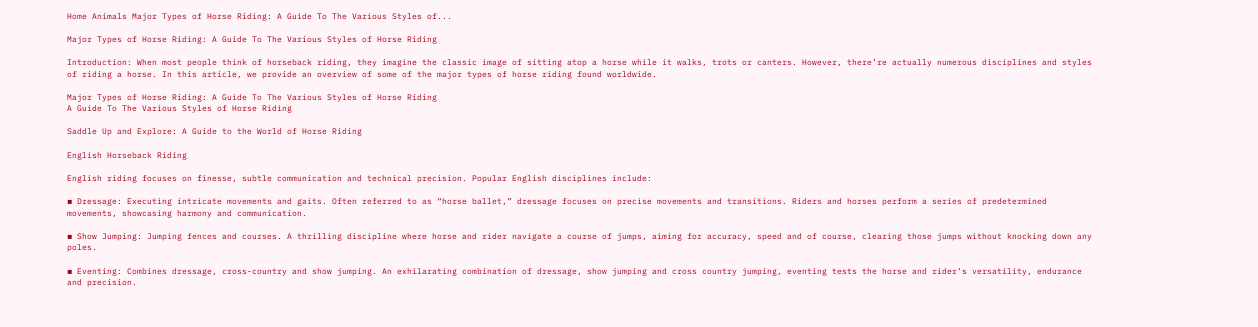Home Animals Major Types of Horse Riding: A Guide To The Various Styles of...

Major Types of Horse Riding: A Guide To The Various Styles of Horse Riding

Introduction: When most people think of horseback riding, they imagine the classic image of sitting atop a horse while it walks, trots or canters. However, there’re actually numerous disciplines and styles of riding a horse. In this article, we provide an overview of some of the major types of horse riding found worldwide.

Major Types of Horse Riding: A Guide To The Various Styles of Horse Riding
A Guide To The Various Styles of Horse Riding

Saddle Up and Explore: A Guide to the World of Horse Riding

English Horseback Riding

English riding focuses on finesse, subtle communication and technical precision. Popular English disciplines include:

▪ Dressage: Executing intricate movements and gaits. Often referred to as “horse ballet,” dressage focuses on precise movements and transitions. Riders and horses perform a series of predetermined movements, showcasing harmony and communication.

▪ Show Jumping: Jumping fences and courses. A thrilling discipline where horse and rider navigate a course of jumps, aiming for accuracy, speed and of course, clearing those jumps without knocking down any poles.

▪ Eventing: Combines dressage, cross-country and show jumping. An exhilarating combination of dressage, show jumping and cross country jumping, eventing tests the horse and rider’s versatility, endurance and precision.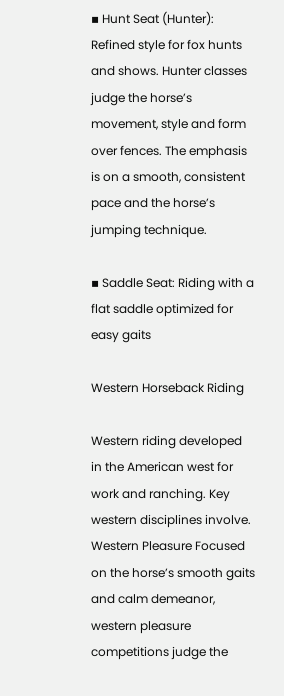▪ Hunt Seat (Hunter): Refined style for fox hunts and shows. Hunter classes judge the horse’s movement, style and form over fences. The emphasis is on a smooth, consistent pace and the horse’s jumping technique.

▪ Saddle Seat: Riding with a flat saddle optimized for easy gaits

Western Horseback Riding

Western riding developed in the American west for work and ranching. Key western disciplines involve. Western Pleasure Focused on the horse’s smooth gaits and calm demeanor, western pleasure competitions judge the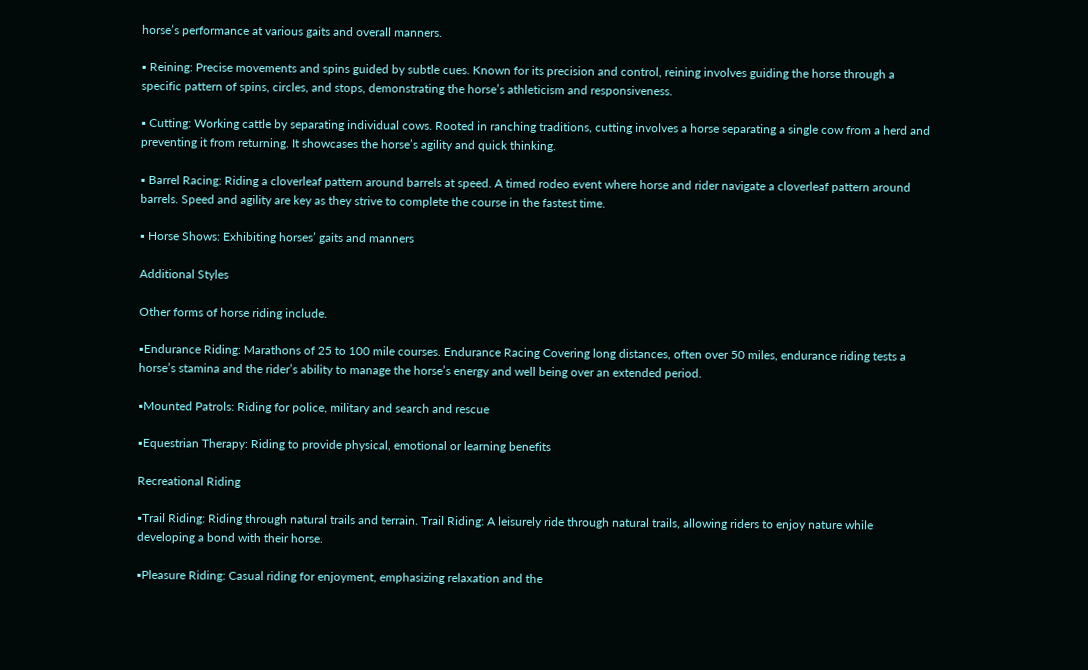horse’s performance at various gaits and overall manners.

▪ Reining: Precise movements and spins guided by subtle cues. Known for its precision and control, reining involves guiding the horse through a specific pattern of spins, circles, and stops, demonstrating the horse’s athleticism and responsiveness.

▪ Cutting: Working cattle by separating individual cows. Rooted in ranching traditions, cutting involves a horse separating a single cow from a herd and preventing it from returning. It showcases the horse’s agility and quick thinking.

▪ Barrel Racing: Riding a cloverleaf pattern around barrels at speed. A timed rodeo event where horse and rider navigate a cloverleaf pattern around barrels. Speed and agility are key as they strive to complete the course in the fastest time.

▪ Horse Shows: Exhibiting horses’ gaits and manners

Additional Styles

Other forms of horse riding include.

▪Endurance Riding: Marathons of 25 to 100 mile courses. Endurance Racing Covering long distances, often over 50 miles, endurance riding tests a horse’s stamina and the rider’s ability to manage the horse’s energy and well being over an extended period.

▪Mounted Patrols: Riding for police, military and search and rescue

▪Equestrian Therapy: Riding to provide physical, emotional or learning benefits

Recreational Riding

▪Trail Riding: Riding through natural trails and terrain. Trail Riding: A leisurely ride through natural trails, allowing riders to enjoy nature while developing a bond with their horse.

▪Pleasure Riding: Casual riding for enjoyment, emphasizing relaxation and the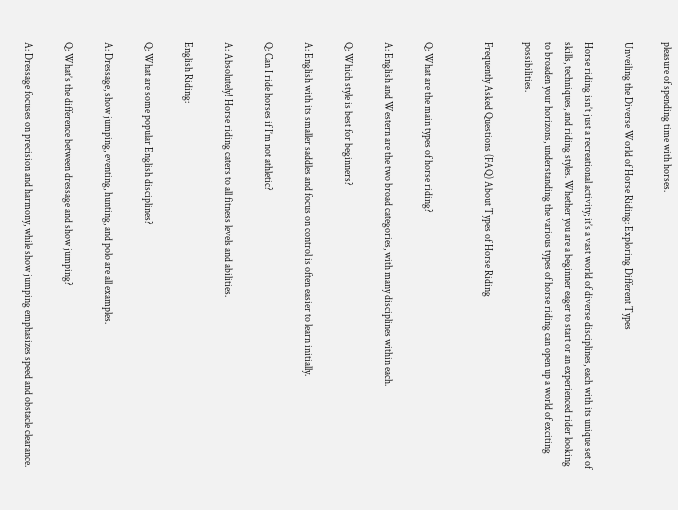pleasure of spending time with horses.

Unveiling the Diverse World of Horse Riding: Exploring Different Types

Horse riding isn’t just a recreational activity; it’s a vast world of diverse disciplines, each with its unique set of skills, techniques, and riding styles. Whether you are a beginner eager to start or an experienced rider looking to broaden your horizons, understanding the various types of horse riding can open up a world of exciting possibilities.

Frequently Asked Questions (FAQ) About Types of Horse Riding


Q: What are the main types of horse riding?

A: English and Western are the two broad categories, with many disciplines within each.

Q: Which style is best for beginners?

A: English with its smaller saddles and focus on control is often easier to learn initially.

Q: Can I ride horses if I’m not athletic?

A: Absolutely! Horse riding caters to all fitness levels and abilities.

English Riding:

Q: What are some popular English disciplines?

A: Dressage, show jumping, eventing, hunting, and polo are all examples.

Q: What’s the difference between dressage and show jumping?

A: Dressage focuses on precision and harmony, while show jumping emphasizes speed and obstacle clearance.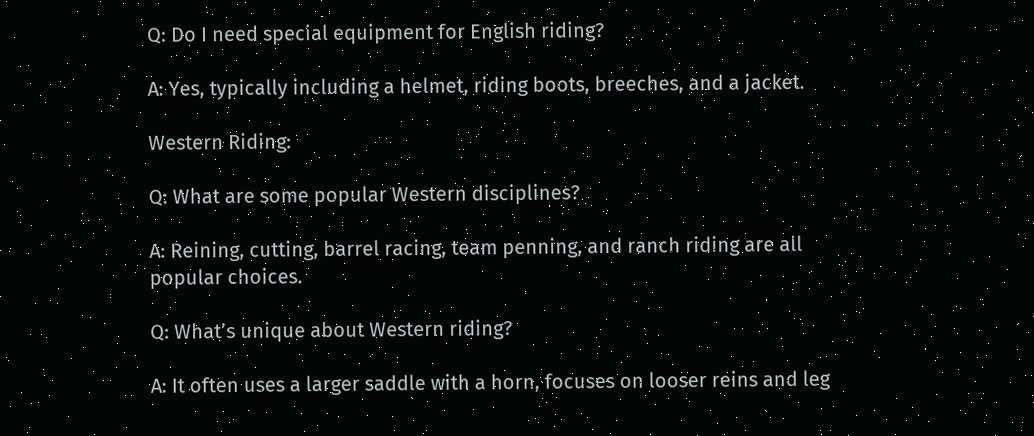Q: Do I need special equipment for English riding?

A: Yes, typically including a helmet, riding boots, breeches, and a jacket.

Western Riding:

Q: What are some popular Western disciplines?

A: Reining, cutting, barrel racing, team penning, and ranch riding are all popular choices.

Q: What’s unique about Western riding?

A: It often uses a larger saddle with a horn, focuses on looser reins and leg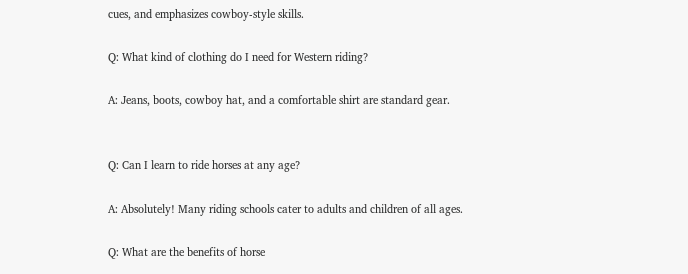cues, and emphasizes cowboy-style skills.

Q: What kind of clothing do I need for Western riding?

A: Jeans, boots, cowboy hat, and a comfortable shirt are standard gear.


Q: Can I learn to ride horses at any age?

A: Absolutely! Many riding schools cater to adults and children of all ages.

Q: What are the benefits of horse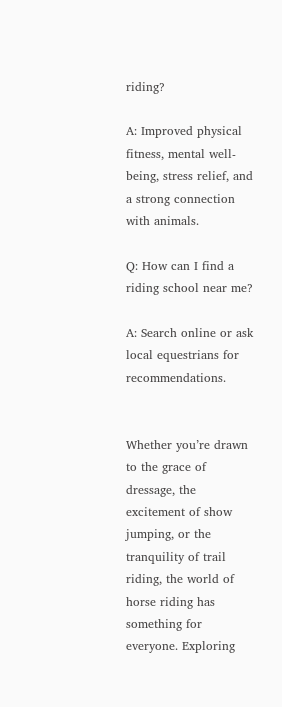riding?

A: Improved physical fitness, mental well-being, stress relief, and a strong connection with animals.

Q: How can I find a riding school near me?

A: Search online or ask local equestrians for recommendations.


Whether you’re drawn to the grace of dressage, the excitement of show jumping, or the tranquility of trail riding, the world of horse riding has something for everyone. Exploring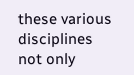these various disciplines not only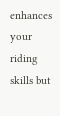enhances your riding skills but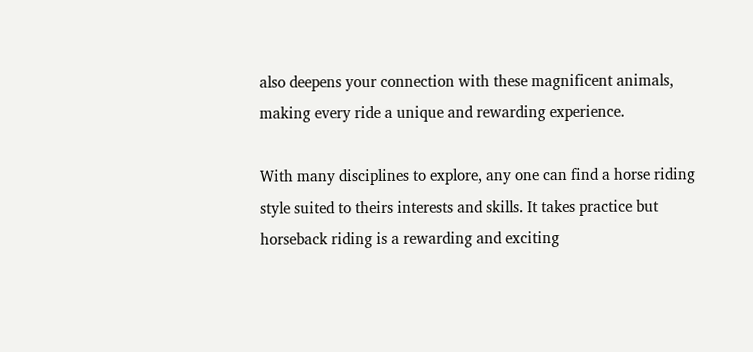also deepens your connection with these magnificent animals, making every ride a unique and rewarding experience.

With many disciplines to explore, any one can find a horse riding style suited to theirs interests and skills. It takes practice but horseback riding is a rewarding and exciting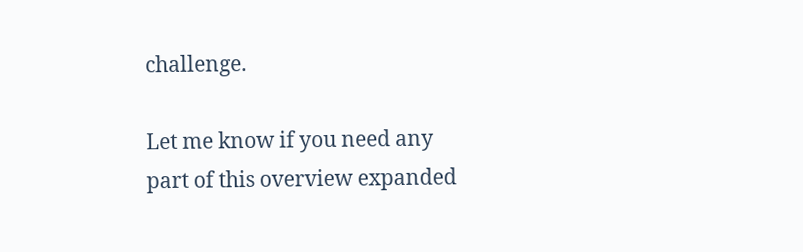challenge.

Let me know if you need any part of this overview expanded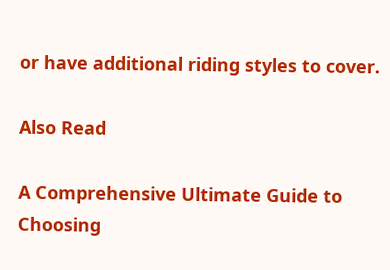or have additional riding styles to cover.

Also Read

A Comprehensive Ultimate Guide to Choosing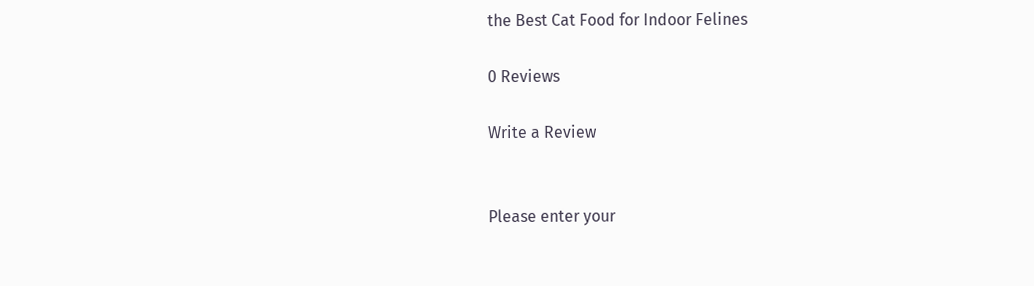the Best Cat Food for Indoor Felines

0 Reviews

Write a Review


Please enter your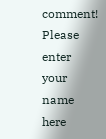comment!
Please enter your name here